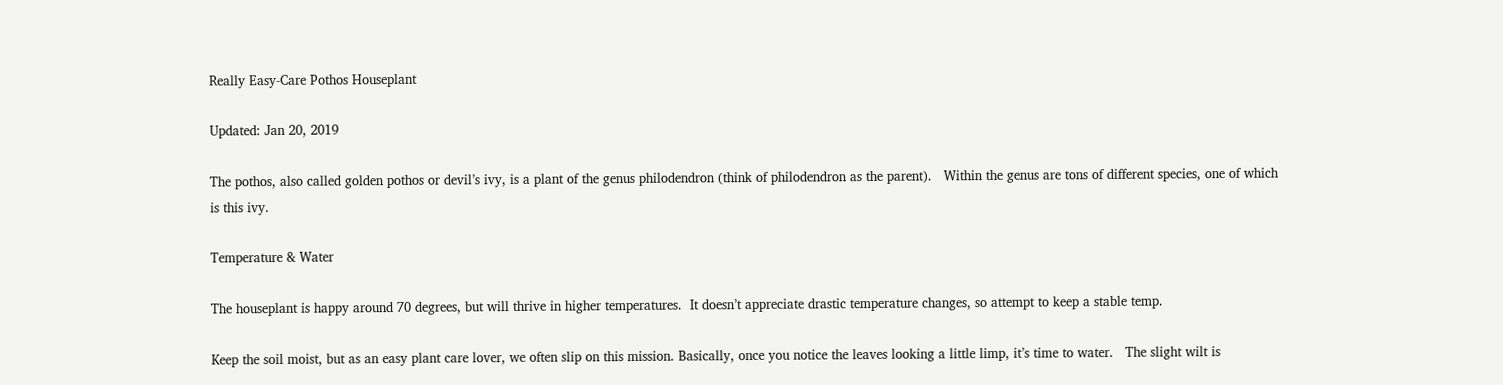Really Easy-Care Pothos Houseplant

Updated: Jan 20, 2019

The pothos, also called golden pothos or devil’s ivy, is a plant of the genus philodendron (think of philodendron as the parent).   Within the genus are tons of different species, one of which is this ivy.

Temperature & Water

The houseplant is happy around 70 degrees, but will thrive in higher temperatures.  It doesn’t appreciate drastic temperature changes, so attempt to keep a stable temp.

Keep the soil moist, but as an easy plant care lover, we often slip on this mission. Basically, once you notice the leaves looking a little limp, it’s time to water.   The slight wilt is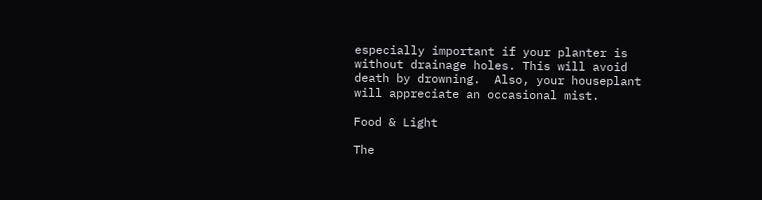especially important if your planter is without drainage holes. This will avoid death by drowning.  Also, your houseplant will appreciate an occasional mist.

Food & Light

The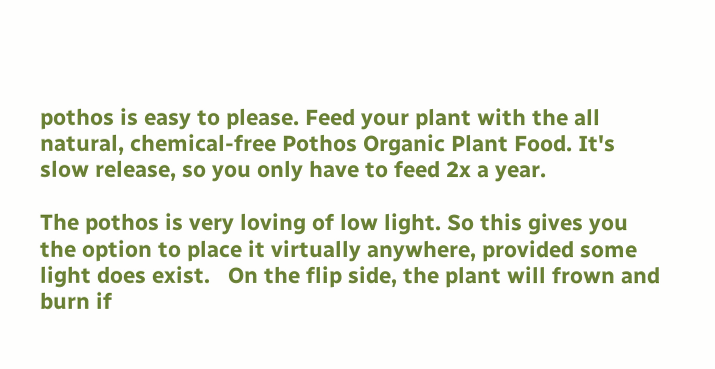pothos is easy to please. Feed your plant with the all natural, chemical-free Pothos Organic Plant Food. It's slow release, so you only have to feed 2x a year.

The pothos is very loving of low light. So this gives you the option to place it virtually anywhere, provided some light does exist.   On the flip side, the plant will frown and burn if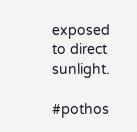exposed to direct sunlight.

#pothos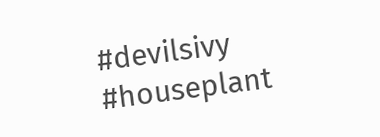#devilsivy #houseplant